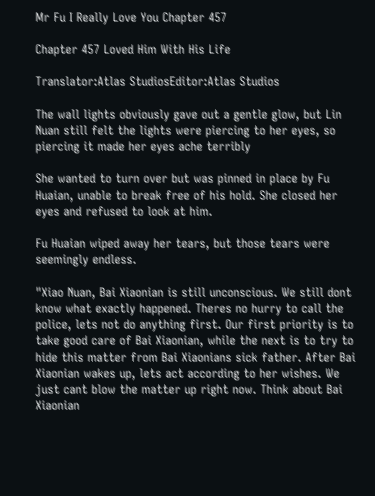Mr Fu I Really Love You Chapter 457

Chapter 457 Loved Him With His Life

Translator:Atlas StudiosEditor:Atlas Studios

The wall lights obviously gave out a gentle glow, but Lin Nuan still felt the lights were piercing to her eyes, so piercing it made her eyes ache terribly

She wanted to turn over but was pinned in place by Fu Huaian, unable to break free of his hold. She closed her eyes and refused to look at him.

Fu Huaian wiped away her tears, but those tears were seemingly endless.

"Xiao Nuan, Bai Xiaonian is still unconscious. We still dont know what exactly happened. Theres no hurry to call the police, lets not do anything first. Our first priority is to take good care of Bai Xiaonian, while the next is to try to hide this matter from Bai Xiaonians sick father. After Bai Xiaonian wakes up, lets act according to her wishes. We just cant blow the matter up right now. Think about Bai Xiaonian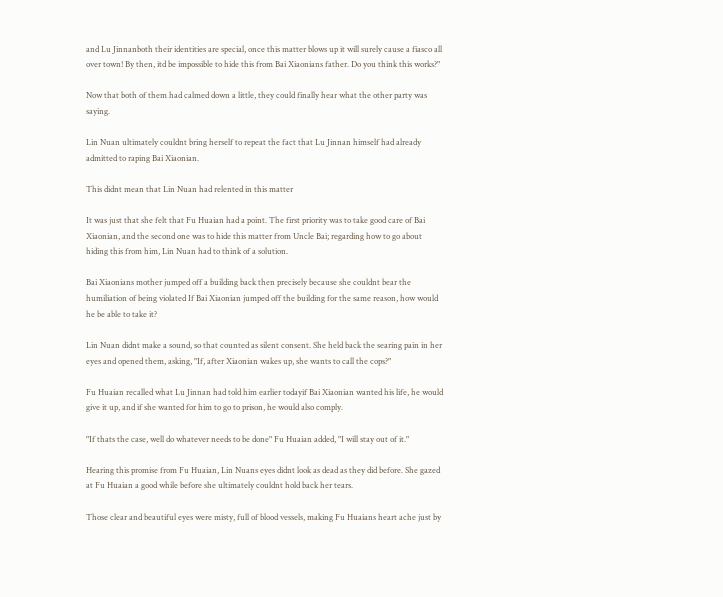and Lu Jinnanboth their identities are special, once this matter blows up it will surely cause a fiasco all over town! By then, itd be impossible to hide this from Bai Xiaonians father. Do you think this works?"

Now that both of them had calmed down a little, they could finally hear what the other party was saying.

Lin Nuan ultimately couldnt bring herself to repeat the fact that Lu Jinnan himself had already admitted to raping Bai Xiaonian.

This didnt mean that Lin Nuan had relented in this matter

It was just that she felt that Fu Huaian had a point. The first priority was to take good care of Bai Xiaonian, and the second one was to hide this matter from Uncle Bai; regarding how to go about hiding this from him, Lin Nuan had to think of a solution.

Bai Xiaonians mother jumped off a building back then precisely because she couldnt bear the humiliation of being violated If Bai Xiaonian jumped off the building for the same reason, how would he be able to take it?

Lin Nuan didnt make a sound, so that counted as silent consent. She held back the searing pain in her eyes and opened them, asking, "If, after Xiaonian wakes up, she wants to call the cops?"

Fu Huaian recalled what Lu Jinnan had told him earlier todayif Bai Xiaonian wanted his life, he would give it up, and if she wanted for him to go to prison, he would also comply.

"If thats the case, well do whatever needs to be done" Fu Huaian added, "I will stay out of it."

Hearing this promise from Fu Huaian, Lin Nuans eyes didnt look as dead as they did before. She gazed at Fu Huaian a good while before she ultimately couldnt hold back her tears.

Those clear and beautiful eyes were misty, full of blood vessels, making Fu Huaians heart ache just by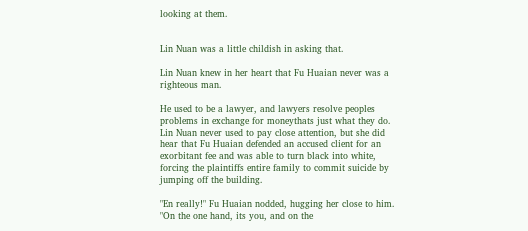looking at them.


Lin Nuan was a little childish in asking that.

Lin Nuan knew in her heart that Fu Huaian never was a righteous man.

He used to be a lawyer, and lawyers resolve peoples problems in exchange for moneythats just what they do. Lin Nuan never used to pay close attention, but she did hear that Fu Huaian defended an accused client for an exorbitant fee and was able to turn black into white, forcing the plaintiffs entire family to commit suicide by jumping off the building.

"En really!" Fu Huaian nodded, hugging her close to him. "On the one hand, its you, and on the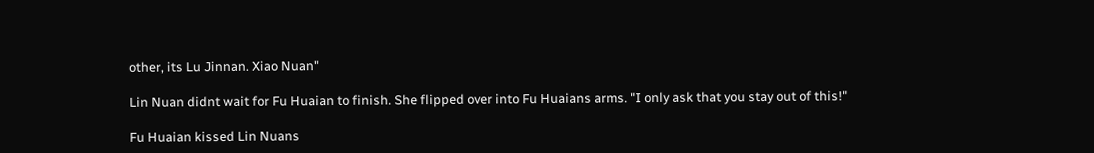other, its Lu Jinnan. Xiao Nuan"

Lin Nuan didnt wait for Fu Huaian to finish. She flipped over into Fu Huaians arms. "I only ask that you stay out of this!"

Fu Huaian kissed Lin Nuans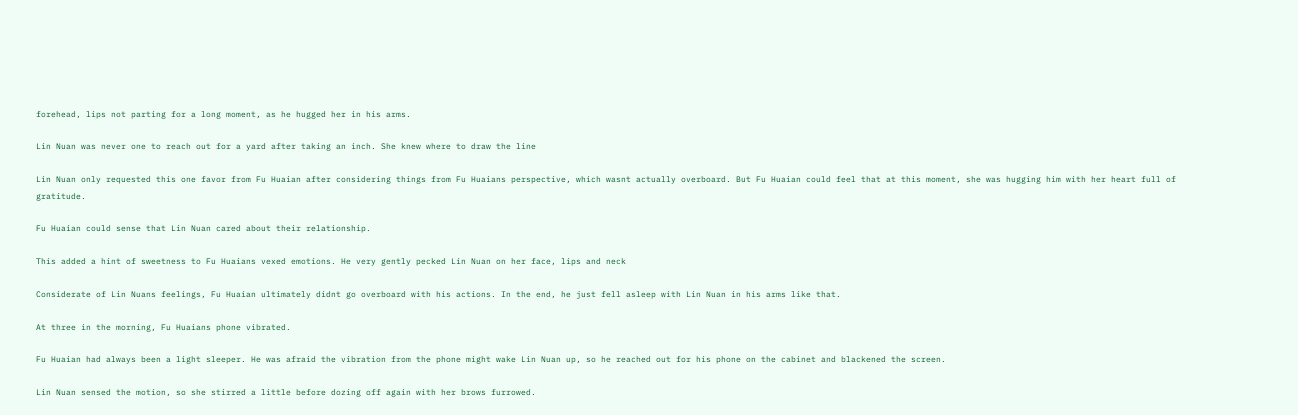forehead, lips not parting for a long moment, as he hugged her in his arms.

Lin Nuan was never one to reach out for a yard after taking an inch. She knew where to draw the line

Lin Nuan only requested this one favor from Fu Huaian after considering things from Fu Huaians perspective, which wasnt actually overboard. But Fu Huaian could feel that at this moment, she was hugging him with her heart full of gratitude.

Fu Huaian could sense that Lin Nuan cared about their relationship.

This added a hint of sweetness to Fu Huaians vexed emotions. He very gently pecked Lin Nuan on her face, lips and neck

Considerate of Lin Nuans feelings, Fu Huaian ultimately didnt go overboard with his actions. In the end, he just fell asleep with Lin Nuan in his arms like that.

At three in the morning, Fu Huaians phone vibrated.

Fu Huaian had always been a light sleeper. He was afraid the vibration from the phone might wake Lin Nuan up, so he reached out for his phone on the cabinet and blackened the screen.

Lin Nuan sensed the motion, so she stirred a little before dozing off again with her brows furrowed.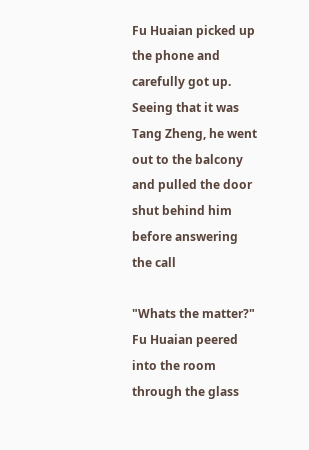Fu Huaian picked up the phone and carefully got up. Seeing that it was Tang Zheng, he went out to the balcony and pulled the door shut behind him before answering the call

"Whats the matter?" Fu Huaian peered into the room through the glass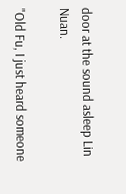door at the sound asleep Lin Nuan.

"Old Fu, I just heard someone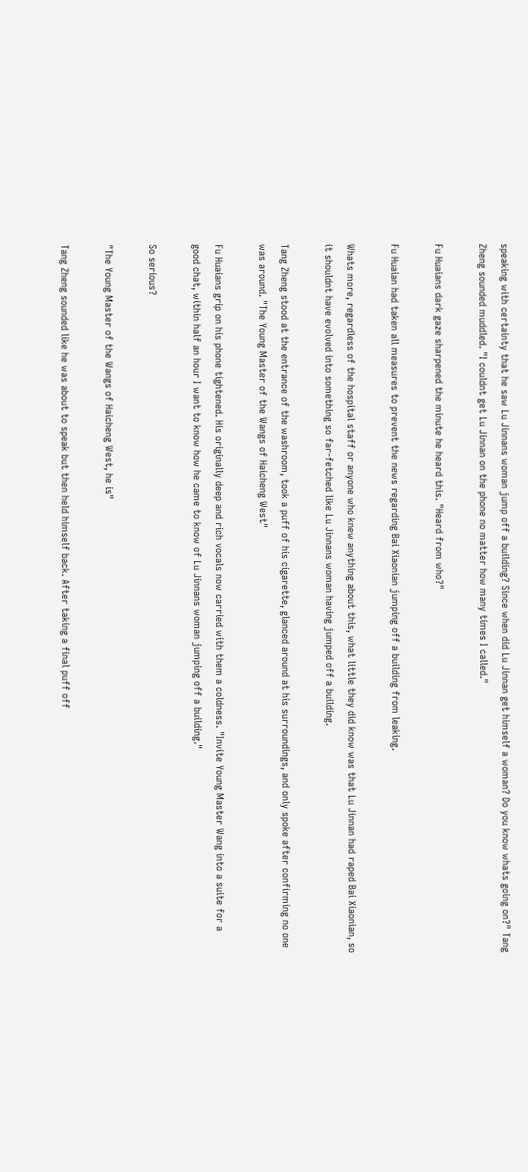speaking with certainty that he saw Lu Jinnans woman jump off a building? Since when did Lu Jinnan get himself a woman? Do you know whats going on?" Tang Zheng sounded muddled. "I couldnt get Lu Jinnan on the phone no matter how many times I called."

Fu Huaians dark gaze sharpened the minute he heard this. "Heard from who?"

Fu Huaian had taken all measures to prevent the news regarding Bai Xiaonian jumping off a building from leaking.

Whats more, regardless of the hospital staff or anyone who knew anything about this, what little they did know was that Lu Jinnan had raped Bai Xiaonian, so it shouldnt have evolved into something so far-fetched like Lu Jinnans woman having jumped off a building.

Tang Zheng stood at the entrance of the washroom, took a puff of his cigarette, glanced around at his surroundings, and only spoke after confirming no one was around. "The Young Master of the Wangs of Haicheng West"

Fu Huaians grip on his phone tightened. His originally deep and rich vocals now carried with them a coldness. "Invite Young Master Wang into a suite for a good chat, within half an hour I want to know how he came to know of Lu Jinnans woman jumping off a building."

So serious?

"The Young Master of the Wangs of Haicheng West, he is"

Tang Zheng sounded like he was about to speak but then held himself back. After taking a final puff off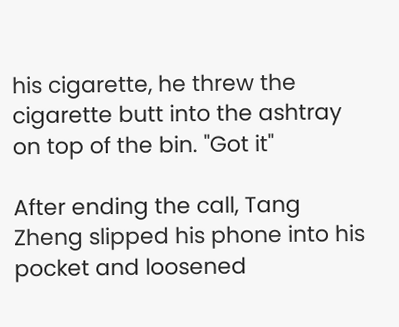his cigarette, he threw the cigarette butt into the ashtray on top of the bin. "Got it"

After ending the call, Tang Zheng slipped his phone into his pocket and loosened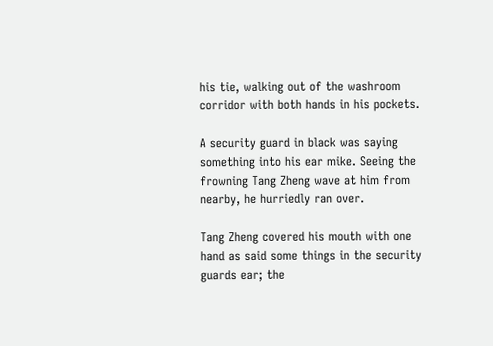his tie, walking out of the washroom corridor with both hands in his pockets.

A security guard in black was saying something into his ear mike. Seeing the frowning Tang Zheng wave at him from nearby, he hurriedly ran over.

Tang Zheng covered his mouth with one hand as said some things in the security guards ear; the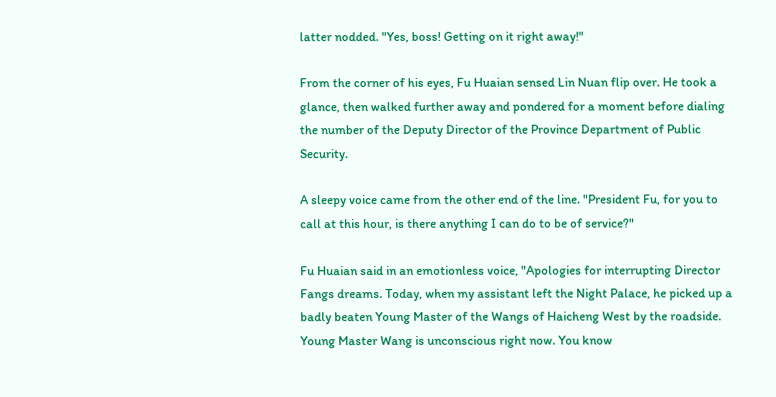latter nodded. "Yes, boss! Getting on it right away!"

From the corner of his eyes, Fu Huaian sensed Lin Nuan flip over. He took a glance, then walked further away and pondered for a moment before dialing the number of the Deputy Director of the Province Department of Public Security.

A sleepy voice came from the other end of the line. "President Fu, for you to call at this hour, is there anything I can do to be of service?"

Fu Huaian said in an emotionless voice, "Apologies for interrupting Director Fangs dreams. Today, when my assistant left the Night Palace, he picked up a badly beaten Young Master of the Wangs of Haicheng West by the roadside. Young Master Wang is unconscious right now. You know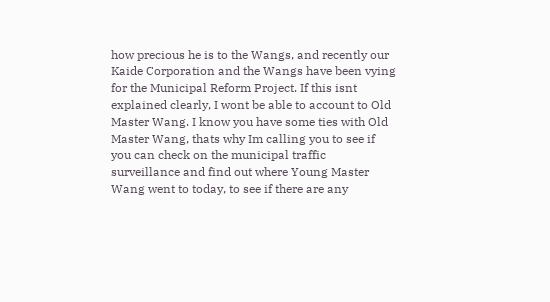how precious he is to the Wangs, and recently our Kaide Corporation and the Wangs have been vying for the Municipal Reform Project. If this isnt explained clearly, I wont be able to account to Old Master Wang. I know you have some ties with Old Master Wang, thats why Im calling you to see if you can check on the municipal traffic surveillance and find out where Young Master Wang went to today, to see if there are any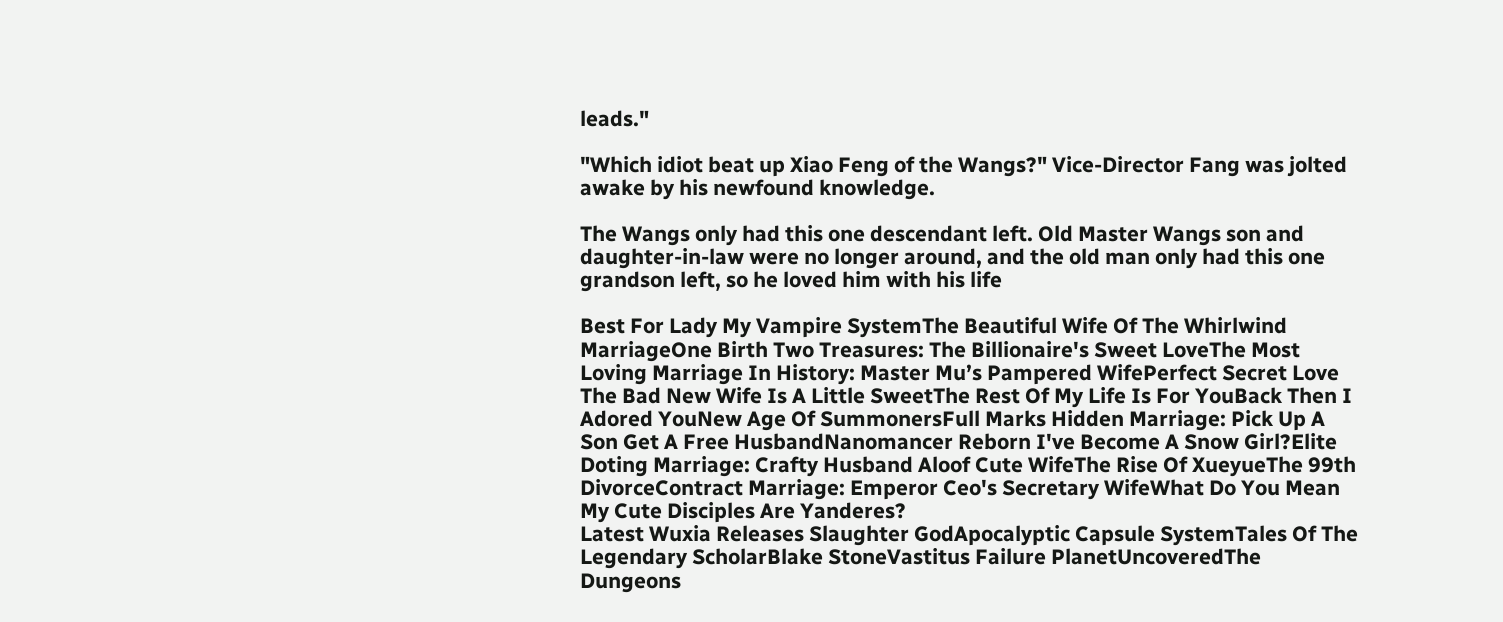leads."

"Which idiot beat up Xiao Feng of the Wangs?" Vice-Director Fang was jolted awake by his newfound knowledge.

The Wangs only had this one descendant left. Old Master Wangs son and daughter-in-law were no longer around, and the old man only had this one grandson left, so he loved him with his life

Best For Lady My Vampire SystemThe Beautiful Wife Of The Whirlwind MarriageOne Birth Two Treasures: The Billionaire's Sweet LoveThe Most Loving Marriage In History: Master Mu’s Pampered WifePerfect Secret Love The Bad New Wife Is A Little SweetThe Rest Of My Life Is For YouBack Then I Adored YouNew Age Of SummonersFull Marks Hidden Marriage: Pick Up A Son Get A Free HusbandNanomancer Reborn I've Become A Snow Girl?Elite Doting Marriage: Crafty Husband Aloof Cute WifeThe Rise Of XueyueThe 99th DivorceContract Marriage: Emperor Ceo's Secretary WifeWhat Do You Mean My Cute Disciples Are Yanderes?
Latest Wuxia Releases Slaughter GodApocalyptic Capsule SystemTales Of The Legendary ScholarBlake StoneVastitus Failure PlanetUncoveredThe Dungeons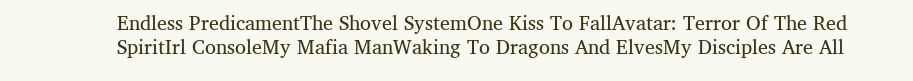Endless PredicamentThe Shovel SystemOne Kiss To FallAvatar: Terror Of The Red SpiritIrl ConsoleMy Mafia ManWaking To Dragons And ElvesMy Disciples Are All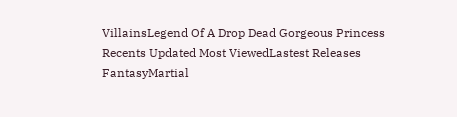VillainsLegend Of A Drop Dead Gorgeous Princess
Recents Updated Most ViewedLastest Releases
FantasyMartial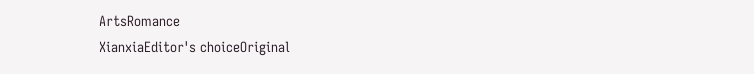ArtsRomance
XianxiaEditor's choiceOriginal